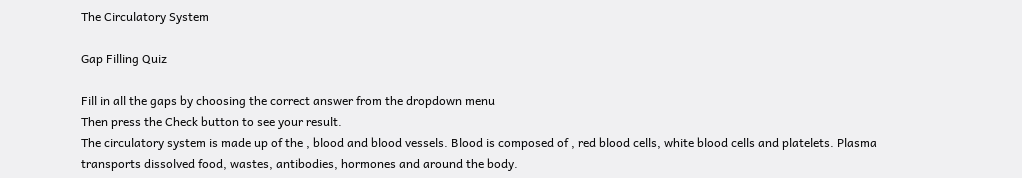The Circulatory System

Gap Filling Quiz

Fill in all the gaps by choosing the correct answer from the dropdown menu
Then press the Check button to see your result.
The circulatory system is made up of the , blood and blood vessels. Blood is composed of , red blood cells, white blood cells and platelets. Plasma transports dissolved food, wastes, antibodies, hormones and around the body.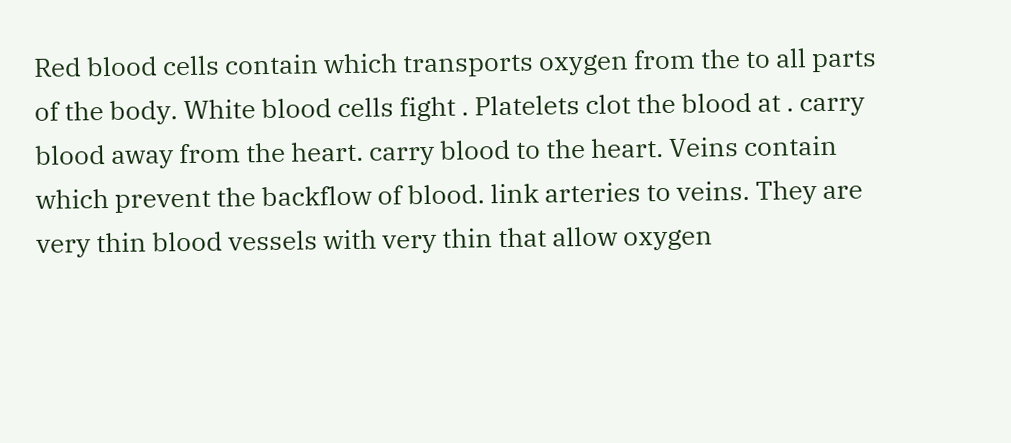Red blood cells contain which transports oxygen from the to all parts of the body. White blood cells fight . Platelets clot the blood at . carry blood away from the heart. carry blood to the heart. Veins contain which prevent the backflow of blood. link arteries to veins. They are very thin blood vessels with very thin that allow oxygen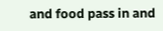and food pass in and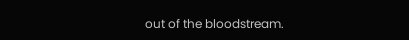out of the bloodstream.